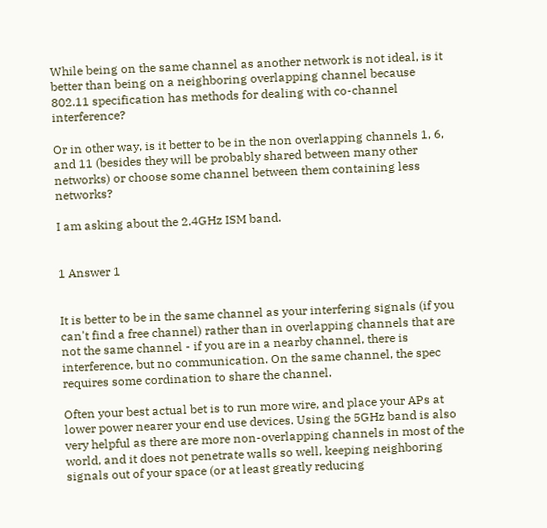While being on the same channel as another network is not ideal, is it better than being on a neighboring overlapping channel because 802.11 specification has methods for dealing with co-channel interference?

Or in other way, is it better to be in the non overlapping channels 1, 6, and 11 (besides they will be probably shared between many other networks) or choose some channel between them containing less networks?

I am asking about the 2.4GHz ISM band.


1 Answer 1


It is better to be in the same channel as your interfering signals (if you can't find a free channel) rather than in overlapping channels that are not the same channel - if you are in a nearby channel, there is interference, but no communication. On the same channel, the spec requires some cordination to share the channel.

Often your best actual bet is to run more wire, and place your APs at lower power nearer your end use devices. Using the 5GHz band is also very helpful as there are more non-overlapping channels in most of the world, and it does not penetrate walls so well, keeping neighboring signals out of your space (or at least greatly reducing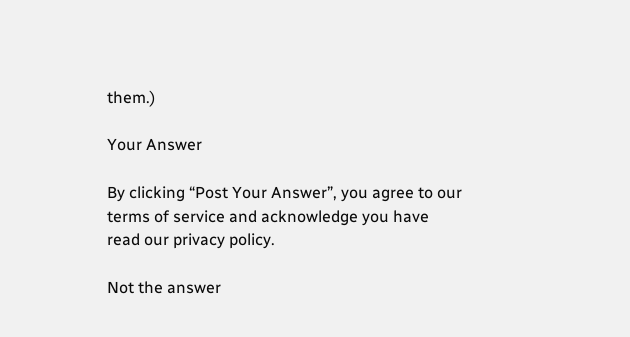them.)

Your Answer

By clicking “Post Your Answer”, you agree to our terms of service and acknowledge you have read our privacy policy.

Not the answer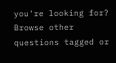you're looking for? Browse other questions tagged or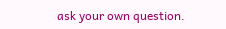ask your own question.